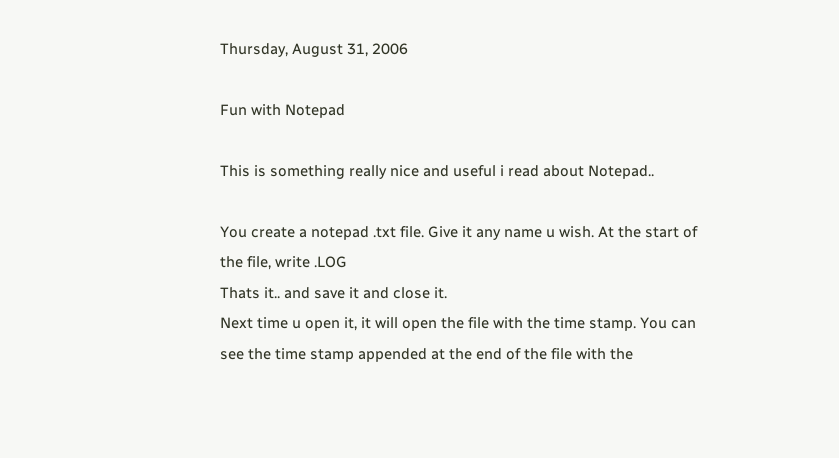Thursday, August 31, 2006

Fun with Notepad

This is something really nice and useful i read about Notepad..

You create a notepad .txt file. Give it any name u wish. At the start of the file, write .LOG
Thats it.. and save it and close it.
Next time u open it, it will open the file with the time stamp. You can see the time stamp appended at the end of the file with the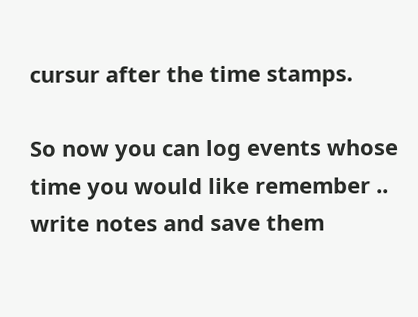cursur after the time stamps.

So now you can log events whose time you would like remember .. write notes and save them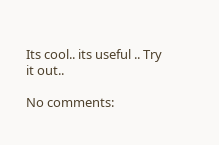Its cool.. its useful .. Try it out..

No comments: